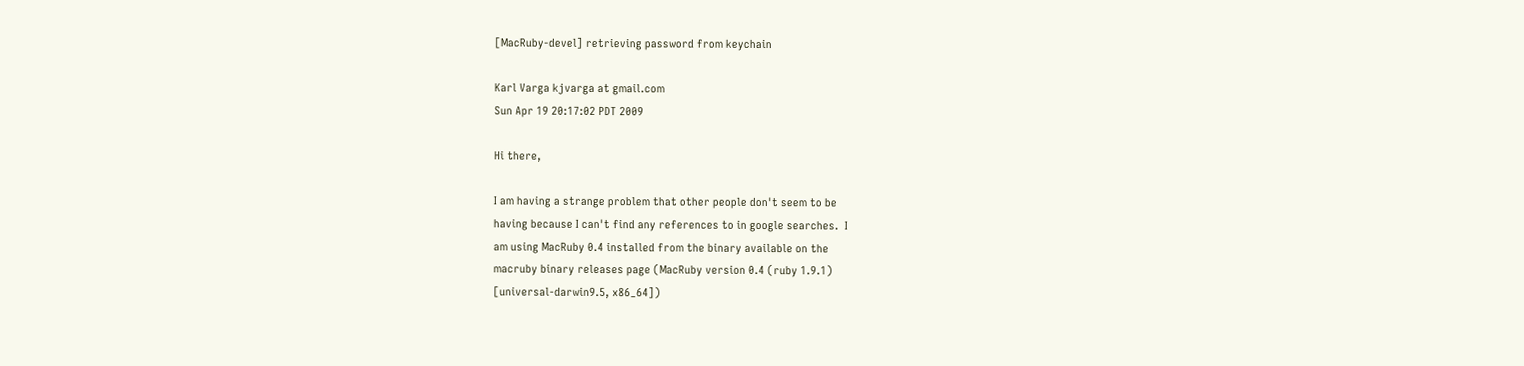[MacRuby-devel] retrieving password from keychain

Karl Varga kjvarga at gmail.com
Sun Apr 19 20:17:02 PDT 2009

Hi there,

I am having a strange problem that other people don't seem to be
having because I can't find any references to in google searches.  I
am using MacRuby 0.4 installed from the binary available on the
macruby binary releases page (MacRuby version 0.4 (ruby 1.9.1)
[universal-darwin9.5, x86_64])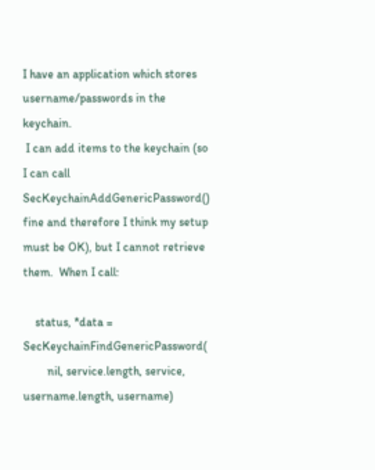I have an application which stores username/passwords in the keychain.
 I can add items to the keychain (so I can call
SecKeychainAddGenericPassword() fine and therefore I think my setup
must be OK), but I cannot retrieve them.  When I call:

    status, *data = SecKeychainFindGenericPassword(
        nil, service.length, service, username.length, username)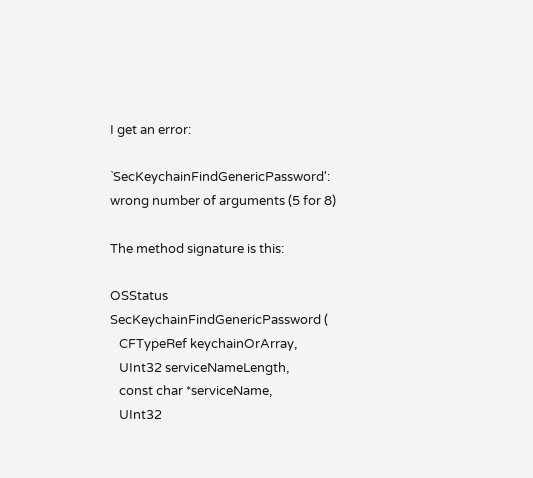I get an error:

`SecKeychainFindGenericPassword': wrong number of arguments (5 for 8)

The method signature is this:

OSStatus SecKeychainFindGenericPassword (
   CFTypeRef keychainOrArray,
   UInt32 serviceNameLength,
   const char *serviceName,
   UInt32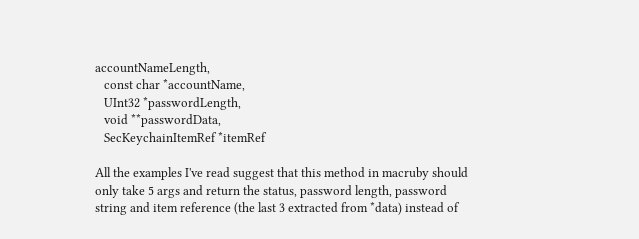accountNameLength,
   const char *accountName,
   UInt32 *passwordLength,
   void **passwordData,
   SecKeychainItemRef *itemRef

All the examples I've read suggest that this method in macruby should
only take 5 args and return the status, password length, password
string and item reference (the last 3 extracted from *data) instead of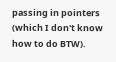passing in pointers (which I don't know how to do BTW).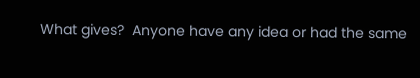What gives?  Anyone have any idea or had the same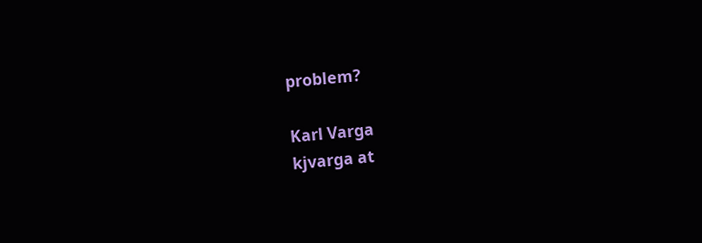problem?

Karl Varga
kjvarga at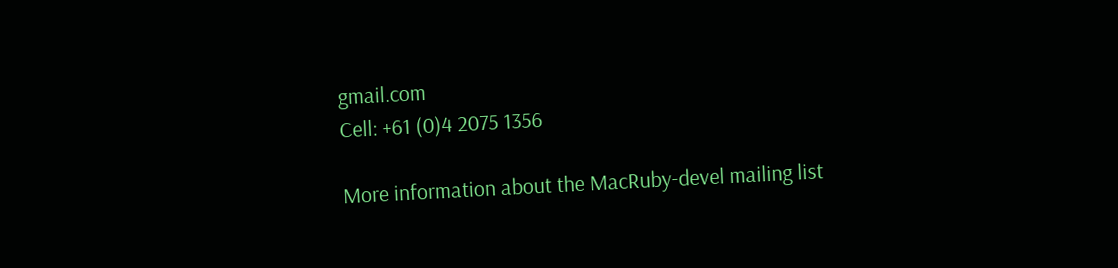gmail.com
Cell: +61 (0)4 2075 1356

More information about the MacRuby-devel mailing list